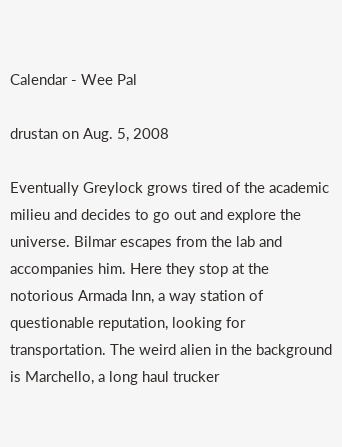Calendar - Wee Pal

drustan on Aug. 5, 2008

Eventually Greylock grows tired of the academic milieu and decides to go out and explore the universe. Bilmar escapes from the lab and accompanies him. Here they stop at the notorious Armada Inn, a way station of questionable reputation, looking for transportation. The weird alien in the background is Marchello, a long haul trucker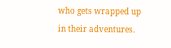who gets wrapped up in their adventures.